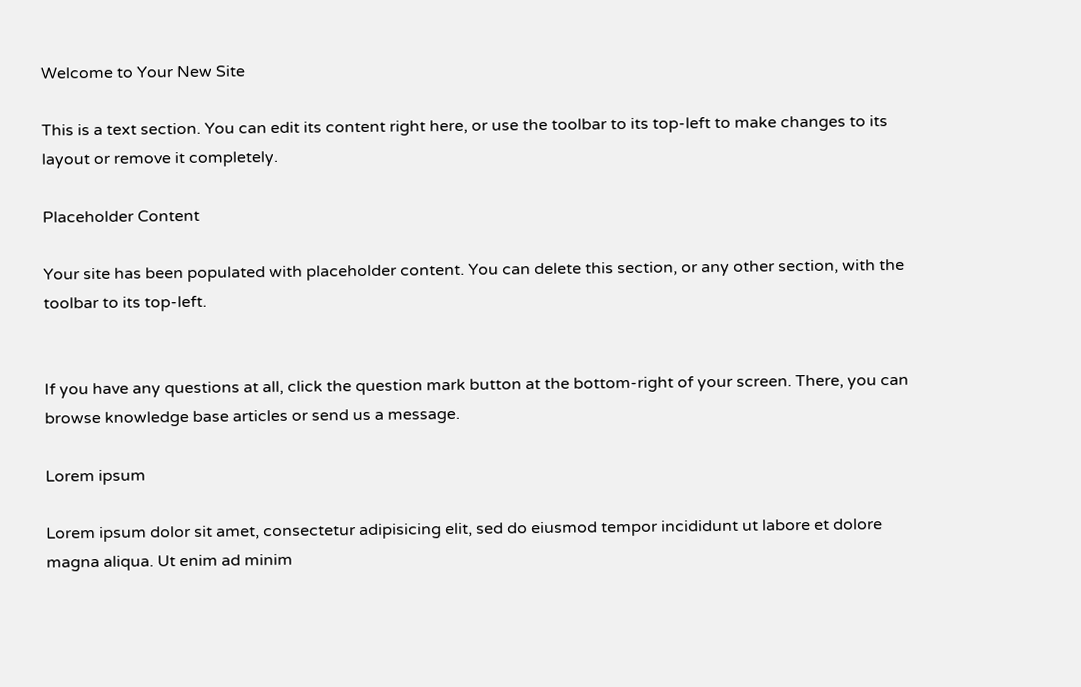Welcome to Your New Site

This is a text section. You can edit its content right here, or use the toolbar to its top-left to make changes to its layout or remove it completely.

Placeholder Content

Your site has been populated with placeholder content. You can delete this section, or any other section, with the toolbar to its top-left.


If you have any questions at all, click the question mark button at the bottom-right of your screen. There, you can browse knowledge base articles or send us a message.

Lorem ipsum

Lorem ipsum dolor sit amet, consectetur adipisicing elit, sed do eiusmod tempor incididunt ut labore et dolore magna aliqua. Ut enim ad minim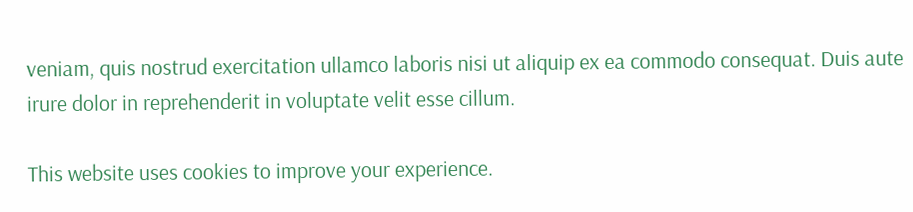veniam, quis nostrud exercitation ullamco laboris nisi ut aliquip ex ea commodo consequat. Duis aute irure dolor in reprehenderit in voluptate velit esse cillum.

This website uses cookies to improve your experience.